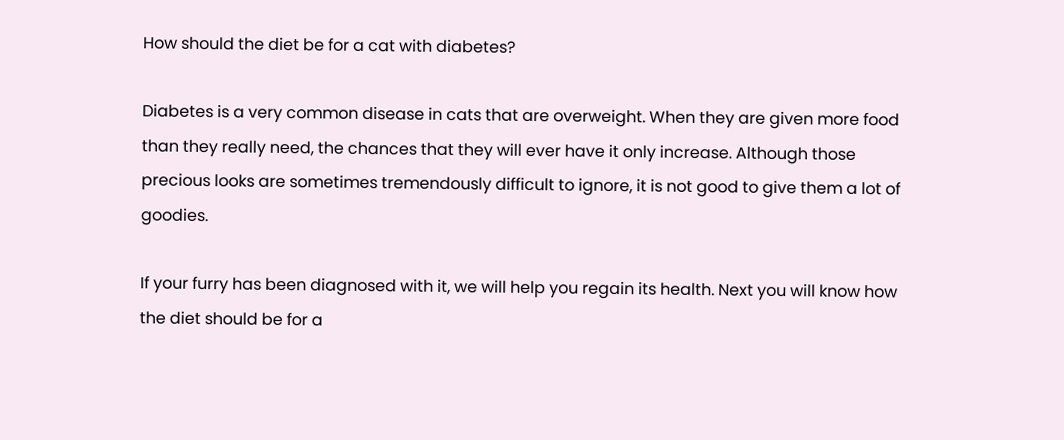How should the diet be for a cat with diabetes?

Diabetes is a very common disease in cats that are overweight. When they are given more food than they really need, the chances that they will ever have it only increase. Although those precious looks are sometimes tremendously difficult to ignore, it is not good to give them a lot of goodies.

If your furry has been diagnosed with it, we will help you regain its health. Next you will know how the diet should be for a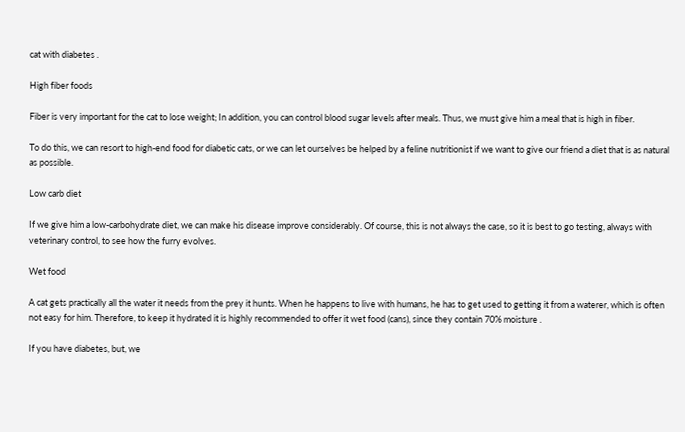cat with diabetes .

High fiber foods

Fiber is very important for the cat to lose weight; In addition, you can control blood sugar levels after meals. Thus, we must give him a meal that is high in fiber.

To do this, we can resort to high-end food for diabetic cats, or we can let ourselves be helped by a feline nutritionist if we want to give our friend a diet that is as natural as possible.

Low carb diet

If we give him a low-carbohydrate diet, we can make his disease improve considerably. Of course, this is not always the case, so it is best to go testing, always with veterinary control, to see how the furry evolves.

Wet food

A cat gets practically all the water it needs from the prey it hunts. When he happens to live with humans, he has to get used to getting it from a waterer, which is often not easy for him. Therefore, to keep it hydrated it is highly recommended to offer it wet food (cans), since they contain 70% moisture .

If you have diabetes, but, we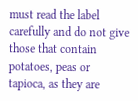must read the label carefully and do not give those that contain potatoes, peas or tapioca, as they are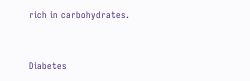rich in carbohydrates.


Diabetes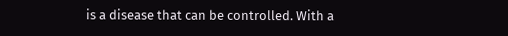is a disease that can be controlled. With a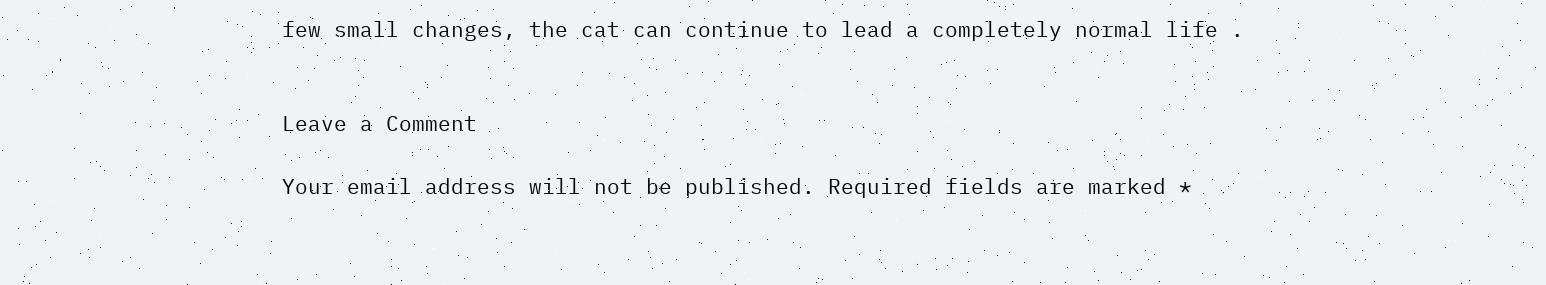few small changes, the cat can continue to lead a completely normal life .


Leave a Comment

Your email address will not be published. Required fields are marked *